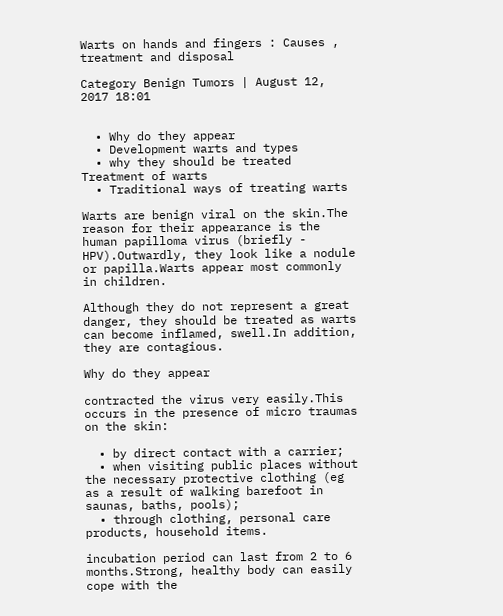Warts on hands and fingers : Causes , treatment and disposal

Category Benign Tumors | August 12, 2017 18:01


  • Why do they appear
  • Development warts and types
  • why they should be treated Treatment of warts
  • Traditional ways of treating warts

Warts are benign viral on the skin.The reason for their appearance is the human papilloma virus (briefly - HPV).Outwardly, they look like a nodule or papilla.Warts appear most commonly in children.

Although they do not represent a great danger, they should be treated as warts can become inflamed, swell.In addition, they are contagious.

Why do they appear

contracted the virus very easily.This occurs in the presence of micro traumas on the skin:

  • by direct contact with a carrier;
  • when visiting public places without the necessary protective clothing (eg as a result of walking barefoot in saunas, baths, pools);
  • through clothing, personal care products, household items.

incubation period can last from 2 to 6 months.Strong, healthy body can easily cope with the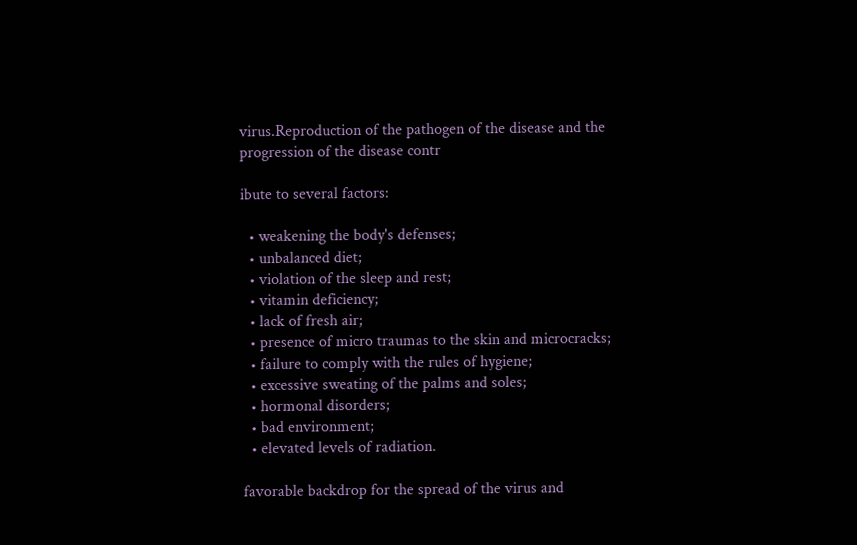virus.Reproduction of the pathogen of the disease and the progression of the disease contr

ibute to several factors:

  • weakening the body's defenses;
  • unbalanced diet;
  • violation of the sleep and rest;
  • vitamin deficiency;
  • lack of fresh air;
  • presence of micro traumas to the skin and microcracks;
  • failure to comply with the rules of hygiene;
  • excessive sweating of the palms and soles;
  • hormonal disorders;
  • bad environment;
  • elevated levels of radiation.

favorable backdrop for the spread of the virus and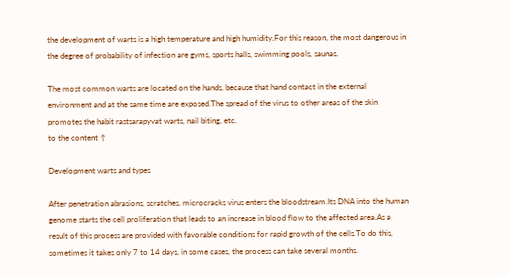the development of warts is a high temperature and high humidity.For this reason, the most dangerous in the degree of probability of infection are gyms, sports halls, swimming pools, saunas.

The most common warts are located on the hands, because that hand contact in the external environment and at the same time are exposed.The spread of the virus to other areas of the skin promotes the habit rastsarapyvat warts, nail biting, etc.
to the content ↑

Development warts and types

After penetration abrasions, scratches, microcracks virus enters the bloodstream.Its DNA into the human genome starts the cell proliferation that leads to an increase in blood flow to the affected area.As a result of this process are provided with favorable conditions for rapid growth of the cells.To do this, sometimes it takes only 7 to 14 days, in some cases, the process can take several months.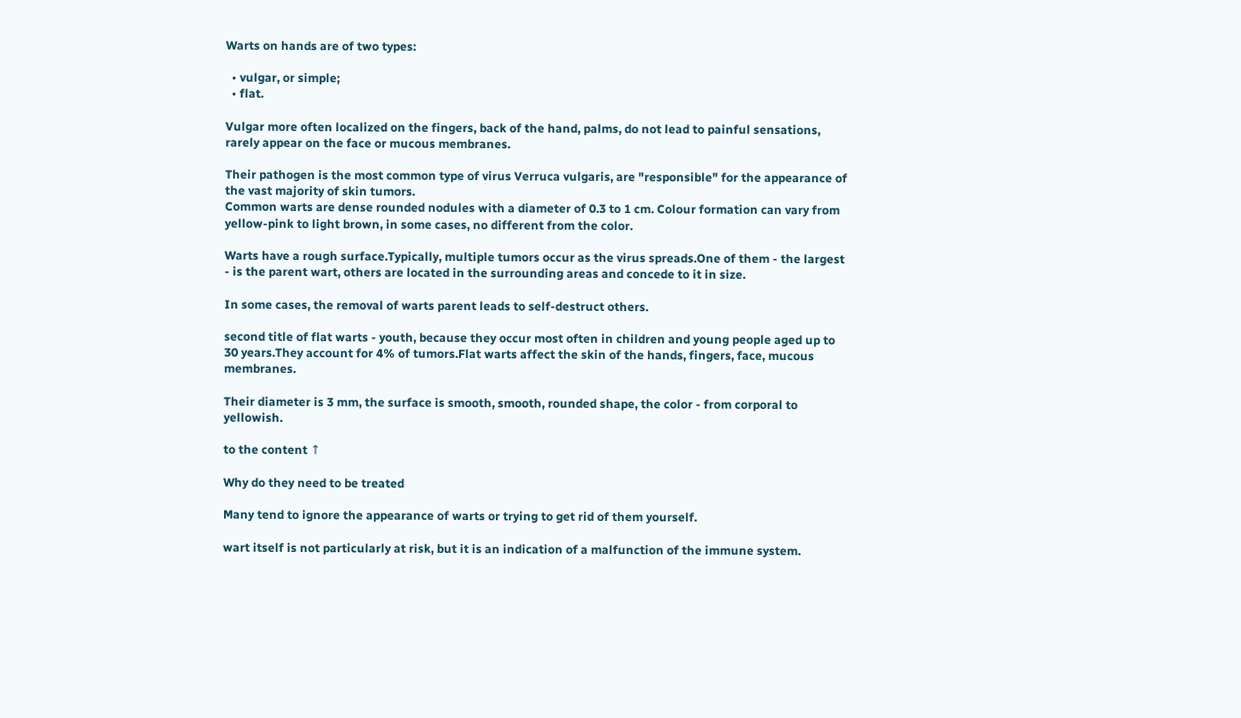Warts on hands are of two types:

  • vulgar, or simple;
  • flat.

Vulgar more often localized on the fingers, back of the hand, palms, do not lead to painful sensations, rarely appear on the face or mucous membranes.

Their pathogen is the most common type of virus Verruca vulgaris, are "responsible" for the appearance of the vast majority of skin tumors.
Common warts are dense rounded nodules with a diameter of 0.3 to 1 cm. Colour formation can vary from yellow-pink to light brown, in some cases, no different from the color.

Warts have a rough surface.Typically, multiple tumors occur as the virus spreads.One of them - the largest - is the parent wart, others are located in the surrounding areas and concede to it in size.

In some cases, the removal of warts parent leads to self-destruct others.

second title of flat warts - youth, because they occur most often in children and young people aged up to 30 years.They account for 4% of tumors.Flat warts affect the skin of the hands, fingers, face, mucous membranes.

Their diameter is 3 mm, the surface is smooth, smooth, rounded shape, the color - from corporal to yellowish.

to the content ↑

Why do they need to be treated

Many tend to ignore the appearance of warts or trying to get rid of them yourself.

wart itself is not particularly at risk, but it is an indication of a malfunction of the immune system.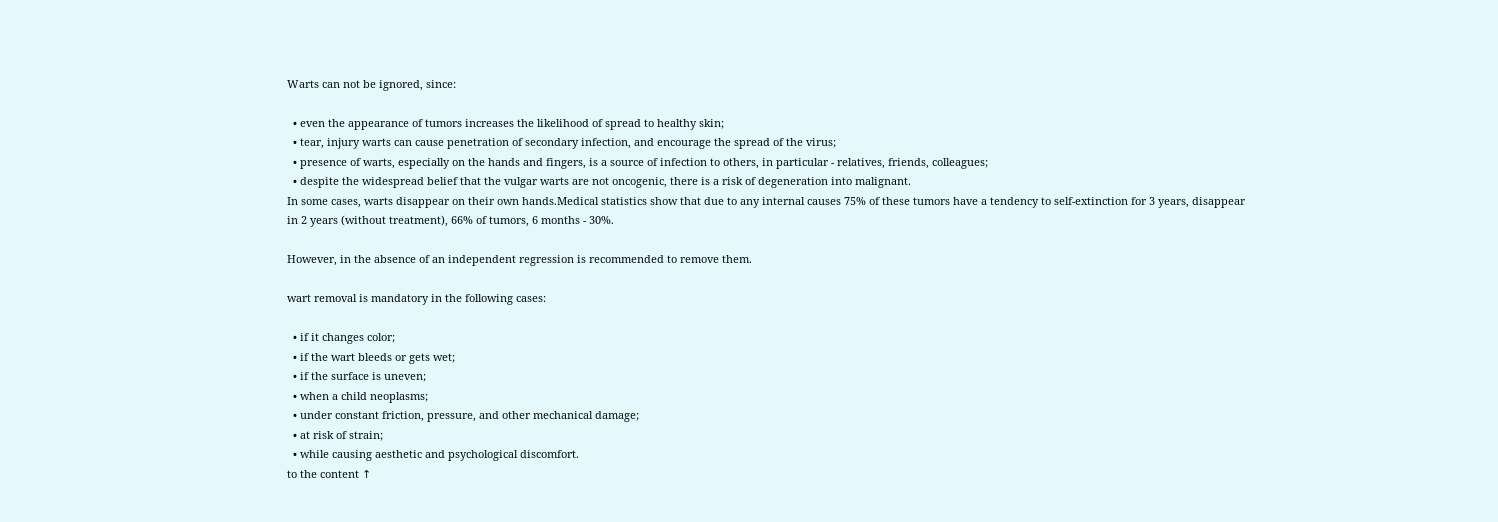Warts can not be ignored, since:

  • even the appearance of tumors increases the likelihood of spread to healthy skin;
  • tear, injury warts can cause penetration of secondary infection, and encourage the spread of the virus;
  • presence of warts, especially on the hands and fingers, is a source of infection to others, in particular - relatives, friends, colleagues;
  • despite the widespread belief that the vulgar warts are not oncogenic, there is a risk of degeneration into malignant.
In some cases, warts disappear on their own hands.Medical statistics show that due to any internal causes 75% of these tumors have a tendency to self-extinction for 3 years, disappear in 2 years (without treatment), 66% of tumors, 6 months - 30%.

However, in the absence of an independent regression is recommended to remove them.

wart removal is mandatory in the following cases:

  • if it changes color;
  • if the wart bleeds or gets wet;
  • if the surface is uneven;
  • when a child neoplasms;
  • under constant friction, pressure, and other mechanical damage;
  • at risk of strain;
  • while causing aesthetic and psychological discomfort.
to the content ↑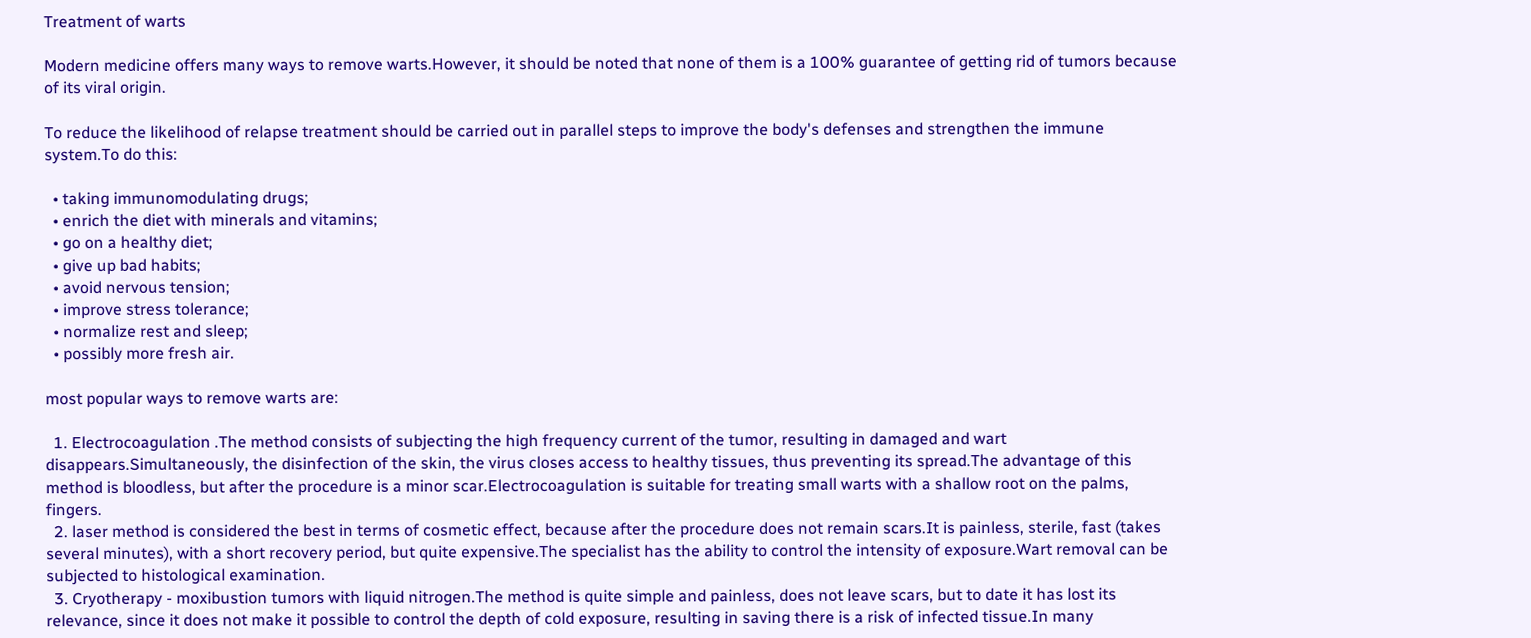Treatment of warts

Modern medicine offers many ways to remove warts.However, it should be noted that none of them is a 100% guarantee of getting rid of tumors because of its viral origin.

To reduce the likelihood of relapse treatment should be carried out in parallel steps to improve the body's defenses and strengthen the immune system.To do this:

  • taking immunomodulating drugs;
  • enrich the diet with minerals and vitamins;
  • go on a healthy diet;
  • give up bad habits;
  • avoid nervous tension;
  • improve stress tolerance;
  • normalize rest and sleep;
  • possibly more fresh air.

most popular ways to remove warts are:

  1. Electrocoagulation .The method consists of subjecting the high frequency current of the tumor, resulting in damaged and wart disappears.Simultaneously, the disinfection of the skin, the virus closes access to healthy tissues, thus preventing its spread.The advantage of this method is bloodless, but after the procedure is a minor scar.Electrocoagulation is suitable for treating small warts with a shallow root on the palms, fingers.
  2. laser method is considered the best in terms of cosmetic effect, because after the procedure does not remain scars.It is painless, sterile, fast (takes several minutes), with a short recovery period, but quite expensive.The specialist has the ability to control the intensity of exposure.Wart removal can be subjected to histological examination.
  3. Cryotherapy - moxibustion tumors with liquid nitrogen.The method is quite simple and painless, does not leave scars, but to date it has lost its relevance, since it does not make it possible to control the depth of cold exposure, resulting in saving there is a risk of infected tissue.In many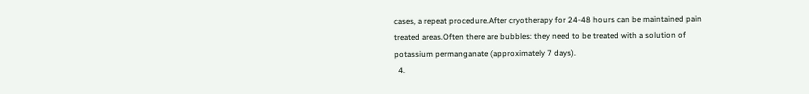cases, a repeat procedure.After cryotherapy for 24-48 hours can be maintained pain treated areas.Often there are bubbles: they need to be treated with a solution of potassium permanganate (approximately 7 days).
  4.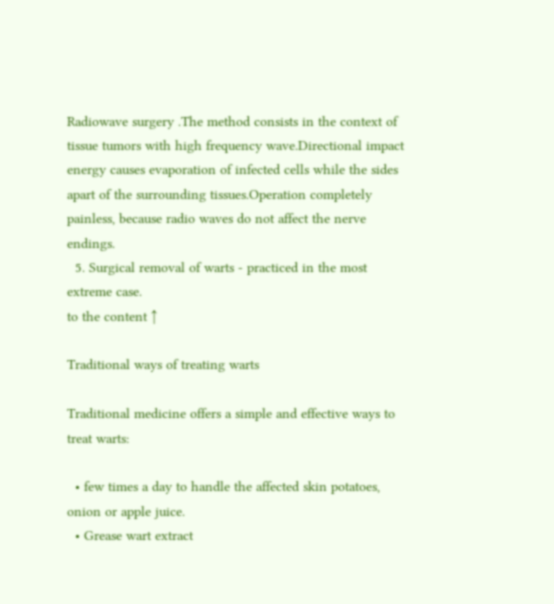Radiowave surgery .The method consists in the context of tissue tumors with high frequency wave.Directional impact energy causes evaporation of infected cells while the sides apart of the surrounding tissues.Operation completely painless, because radio waves do not affect the nerve endings.
  5. Surgical removal of warts - practiced in the most extreme case.
to the content ↑

Traditional ways of treating warts

Traditional medicine offers a simple and effective ways to treat warts:

  • few times a day to handle the affected skin potatoes, onion or apple juice.
  • Grease wart extract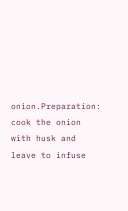onion.Preparation: cook the onion with husk and leave to infuse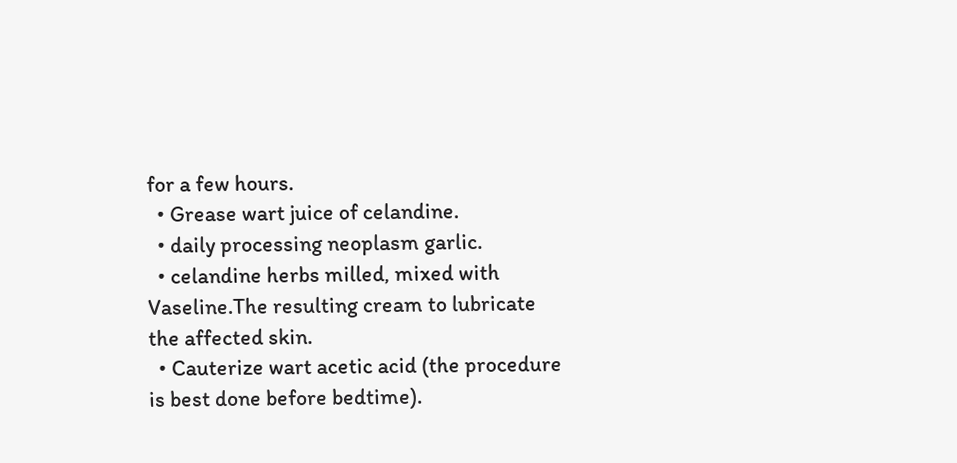for a few hours.
  • Grease wart juice of celandine.
  • daily processing neoplasm garlic.
  • celandine herbs milled, mixed with Vaseline.The resulting cream to lubricate the affected skin.
  • Cauterize wart acetic acid (the procedure is best done before bedtime).